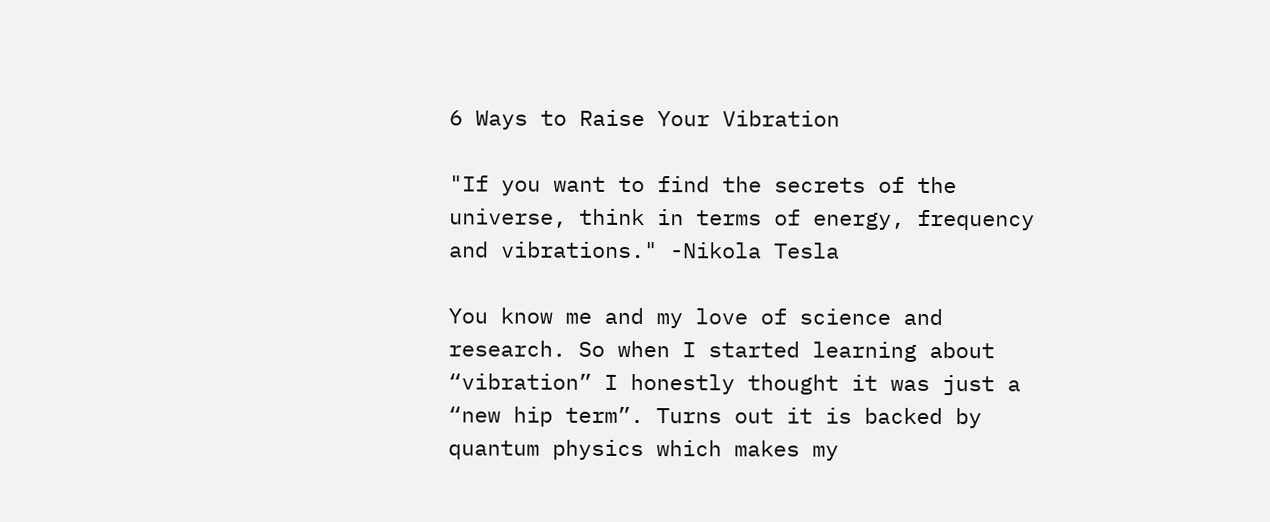6 Ways to Raise Your Vibration

"If you want to find the secrets of the universe, think in terms of energy, frequency and vibrations." -Nikola Tesla

You know me and my love of science and research. So when I started learning about “vibration” I honestly thought it was just a “new hip term”. Turns out it is backed by quantum physics which makes my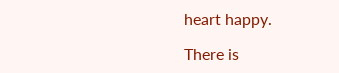heart happy.

There is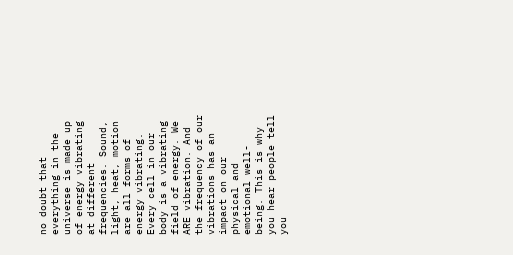no doubt that everything in the universe is made up of energy vibrating at different frequencies. Sound, light, heat, motion are all forms of energy vibrating. Every cell in our body is a vibrating field of energy. We ARE vibration. And the frequency of our vibrations has an impact on our physical and emotional well-being. This is why you hear people tell you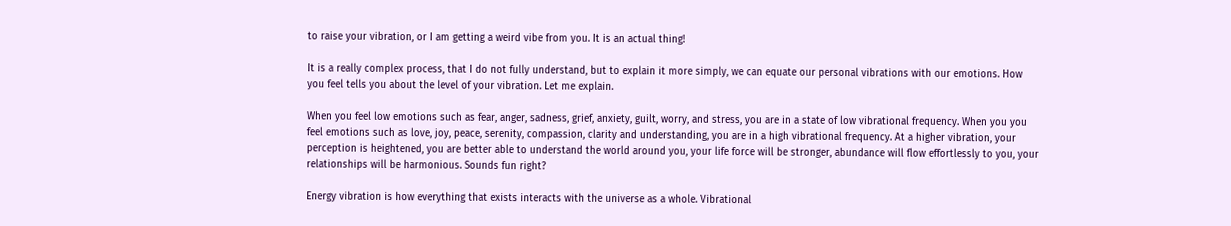to raise your vibration, or I am getting a weird vibe from you. It is an actual thing!

It is a really complex process, that I do not fully understand, but to explain it more simply, we can equate our personal vibrations with our emotions. How you feel tells you about the level of your vibration. Let me explain.

When you feel low emotions such as fear, anger, sadness, grief, anxiety, guilt, worry, and stress, you are in a state of low vibrational frequency. When you you feel emotions such as love, joy, peace, serenity, compassion, clarity and understanding, you are in a high vibrational frequency. At a higher vibration, your perception is heightened, you are better able to understand the world around you, your life force will be stronger, abundance will flow effortlessly to you, your relationships will be harmonious. Sounds fun right?

Energy vibration is how everything that exists interacts with the universe as a whole. Vibrational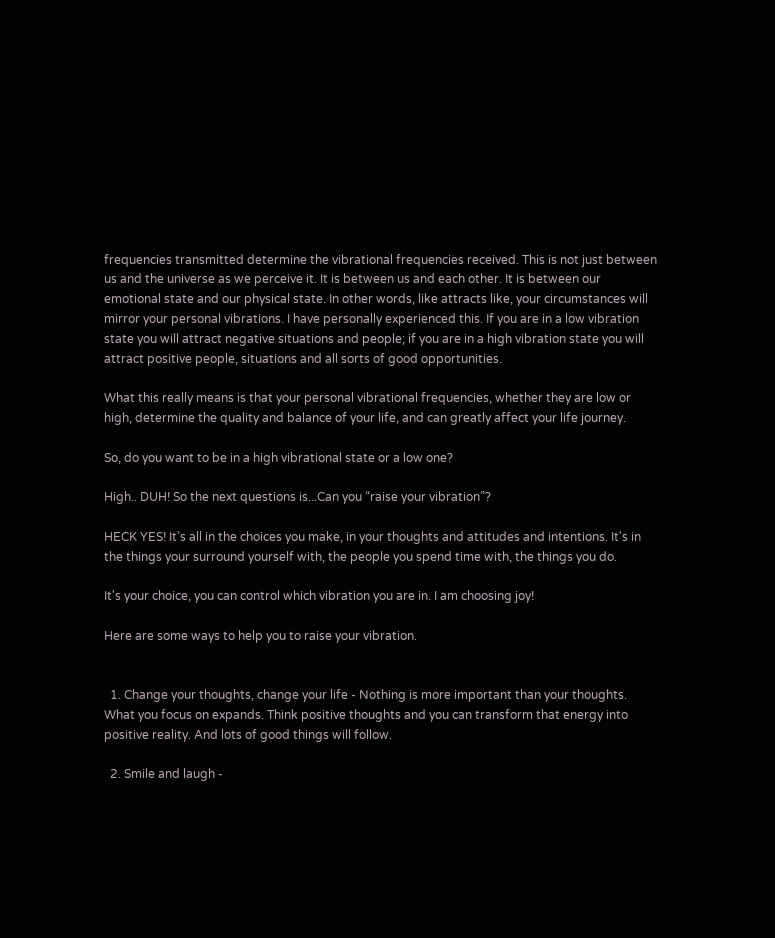frequencies transmitted determine the vibrational frequencies received. This is not just between us and the universe as we perceive it. It is between us and each other. It is between our emotional state and our physical state. In other words, like attracts like, your circumstances will mirror your personal vibrations. I have personally experienced this. If you are in a low vibration state you will attract negative situations and people; if you are in a high vibration state you will attract positive people, situations and all sorts of good opportunities.

What this really means is that your personal vibrational frequencies, whether they are low or high, determine the quality and balance of your life, and can greatly affect your life journey.

So, do you want to be in a high vibrational state or a low one?

High.. DUH! So the next questions is...Can you “raise your vibration”?

HECK YES! It’s all in the choices you make, in your thoughts and attitudes and intentions. It's in the things your surround yourself with, the people you spend time with, the things you do.

It's your choice, you can control which vibration you are in. I am choosing joy!

Here are some ways to help you to raise your vibration.


  1. Change your thoughts, change your life - Nothing is more important than your thoughts. What you focus on expands. Think positive thoughts and you can transform that energy into positive reality. And lots of good things will follow.

  2. Smile and laugh -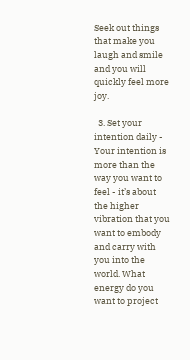Seek out things that make you laugh and smile and you will quickly feel more joy.

  3. Set your intention daily - Your intention is more than the way you want to feel - it’s about the higher vibration that you want to embody and carry with you into the world. What energy do you want to project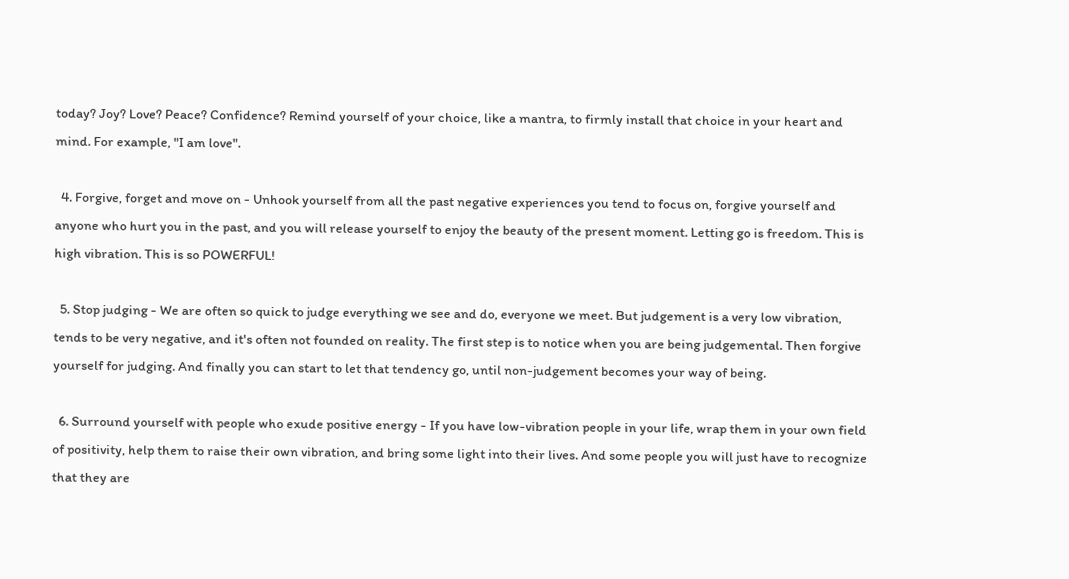today? Joy? Love? Peace? Confidence? Remind yourself of your choice, like a mantra, to firmly install that choice in your heart and mind. For example, "I am love".

  4. Forgive, forget and move on - Unhook yourself from all the past negative experiences you tend to focus on, forgive yourself and anyone who hurt you in the past, and you will release yourself to enjoy the beauty of the present moment. Letting go is freedom. This is high vibration. This is so POWERFUL!

  5. Stop judging - We are often so quick to judge everything we see and do, everyone we meet. But judgement is a very low vibration, tends to be very negative, and it's often not founded on reality. The first step is to notice when you are being judgemental. Then forgive yourself for judging. And finally you can start to let that tendency go, until non-judgement becomes your way of being.

  6. Surround yourself with people who exude positive energy - If you have low-vibration people in your life, wrap them in your own field of positivity, help them to raise their own vibration, and bring some light into their lives. And some people you will just have to recognize that they are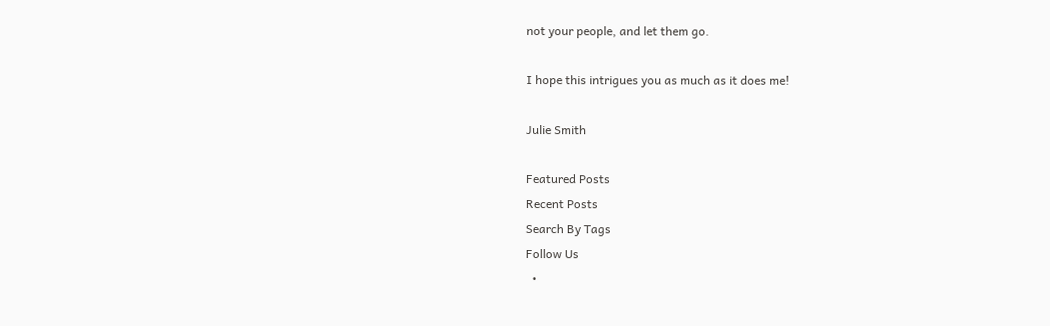not your people, and let them go.

I hope this intrigues you as much as it does me!

Julie Smith

Featured Posts
Recent Posts
Search By Tags
Follow Us
  •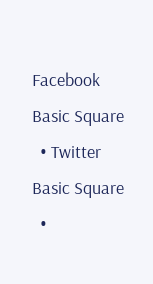Facebook Basic Square
  • Twitter Basic Square
  •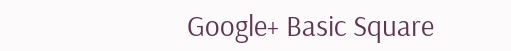Google+ Basic Square